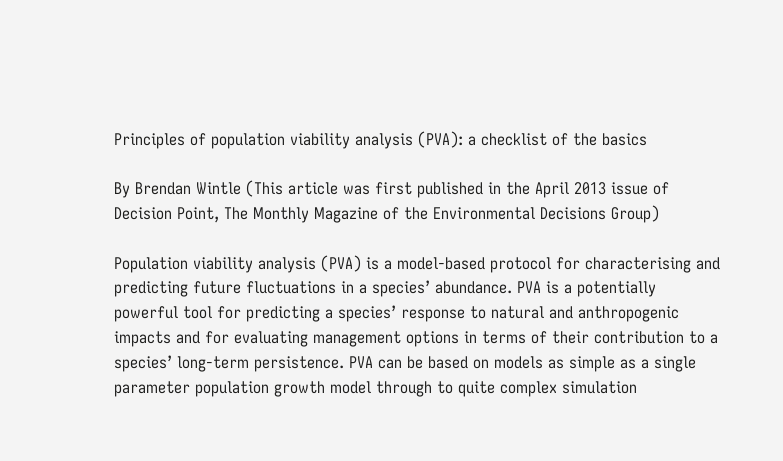Principles of population viability analysis (PVA): a checklist of the basics

By Brendan Wintle (This article was first published in the April 2013 issue of Decision Point, The Monthly Magazine of the Environmental Decisions Group)

Population viability analysis (PVA) is a model-based protocol for characterising and predicting future fluctuations in a species’ abundance. PVA is a potentially powerful tool for predicting a species’ response to natural and anthropogenic impacts and for evaluating management options in terms of their contribution to a species’ long-term persistence. PVA can be based on models as simple as a single parameter population growth model through to quite complex simulation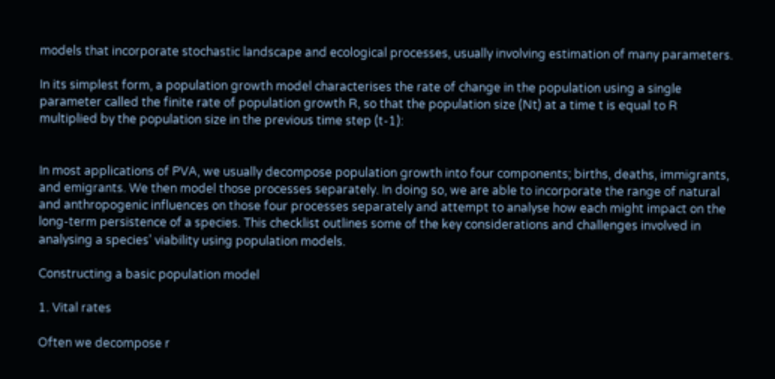models that incorporate stochastic landscape and ecological processes, usually involving estimation of many parameters.

In its simplest form, a population growth model characterises the rate of change in the population using a single parameter called the finite rate of population growth R, so that the population size (Nt) at a time t is equal to R multiplied by the population size in the previous time step (t-1):


In most applications of PVA, we usually decompose population growth into four components; births, deaths, immigrants, and emigrants. We then model those processes separately. In doing so, we are able to incorporate the range of natural and anthropogenic influences on those four processes separately and attempt to analyse how each might impact on the long-term persistence of a species. This checklist outlines some of the key considerations and challenges involved in analysing a species’ viability using population models.

Constructing a basic population model

1. Vital rates

Often we decompose r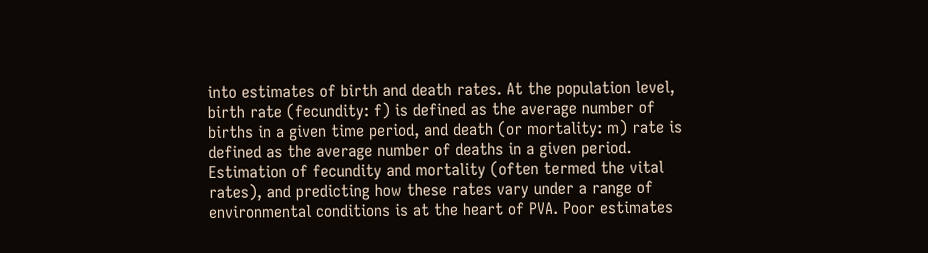into estimates of birth and death rates. At the population level, birth rate (fecundity: f) is defined as the average number of births in a given time period, and death (or mortality: m) rate is defined as the average number of deaths in a given period. Estimation of fecundity and mortality (often termed the vital rates), and predicting how these rates vary under a range of environmental conditions is at the heart of PVA. Poor estimates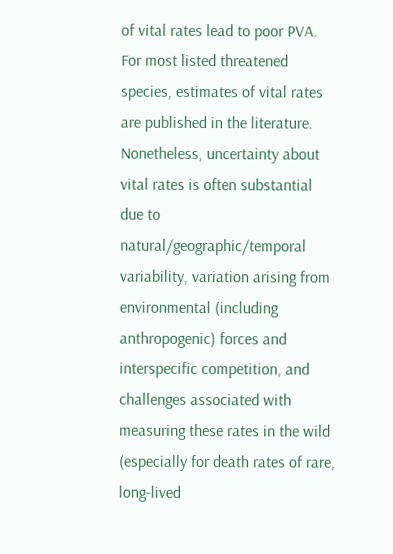of vital rates lead to poor PVA. For most listed threatened species, estimates of vital rates are published in the literature. Nonetheless, uncertainty about vital rates is often substantial due to natural/geographic/temporal variability, variation arising from environmental (including anthropogenic) forces and interspecific competition, and challenges associated with measuring these rates in the wild (especially for death rates of rare, long-lived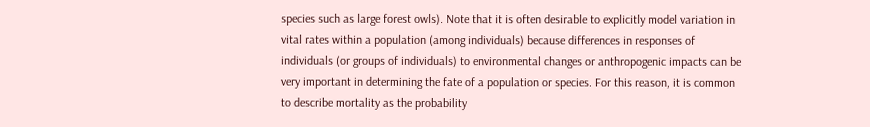species such as large forest owls). Note that it is often desirable to explicitly model variation in vital rates within a population (among individuals) because differences in responses of individuals (or groups of individuals) to environmental changes or anthropogenic impacts can be very important in determining the fate of a population or species. For this reason, it is common to describe mortality as the probability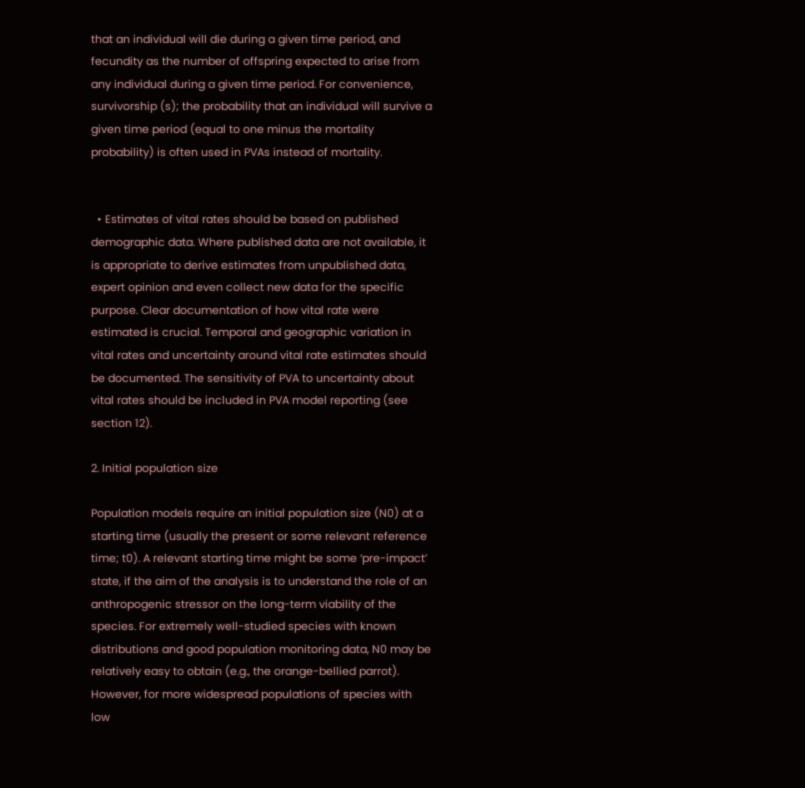that an individual will die during a given time period, and fecundity as the number of offspring expected to arise from any individual during a given time period. For convenience, survivorship (s); the probability that an individual will survive a given time period (equal to one minus the mortality probability) is often used in PVAs instead of mortality.


  • Estimates of vital rates should be based on published demographic data. Where published data are not available, it is appropriate to derive estimates from unpublished data, expert opinion and even collect new data for the specific purpose. Clear documentation of how vital rate were estimated is crucial. Temporal and geographic variation in vital rates and uncertainty around vital rate estimates should be documented. The sensitivity of PVA to uncertainty about vital rates should be included in PVA model reporting (see section 12).

2. Initial population size

Population models require an initial population size (N0) at a starting time (usually the present or some relevant reference time; t0). A relevant starting time might be some ‘pre-impact’ state, if the aim of the analysis is to understand the role of an anthropogenic stressor on the long-term viability of the species. For extremely well-studied species with known distributions and good population monitoring data, N0 may be relatively easy to obtain (e.g., the orange-bellied parrot). However, for more widespread populations of species with low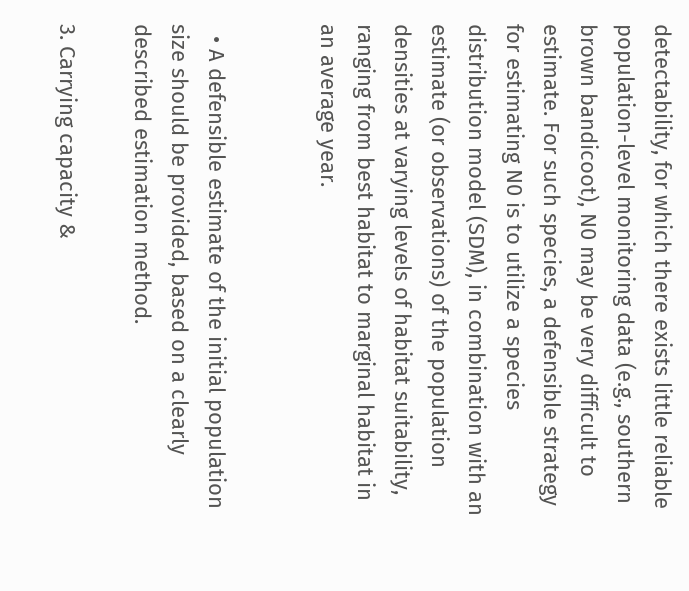detectability, for which there exists little reliable population-level monitoring data (e.g., southern brown bandicoot), N0 may be very difficult to estimate. For such species, a defensible strategy for estimating N0 is to utilize a species distribution model (SDM), in combination with an estimate (or observations) of the population densities at varying levels of habitat suitability, ranging from best habitat to marginal habitat in an average year.


  • A defensible estimate of the initial population size should be provided, based on a clearly described estimation method.

3. Carrying capacity &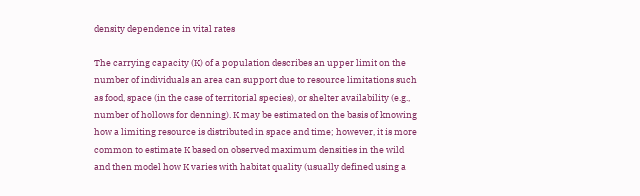density dependence in vital rates

The carrying capacity (K) of a population describes an upper limit on the number of individuals an area can support due to resource limitations such as food, space (in the case of territorial species), or shelter availability (e.g., number of hollows for denning). K may be estimated on the basis of knowing how a limiting resource is distributed in space and time; however, it is more common to estimate K based on observed maximum densities in the wild and then model how K varies with habitat quality (usually defined using a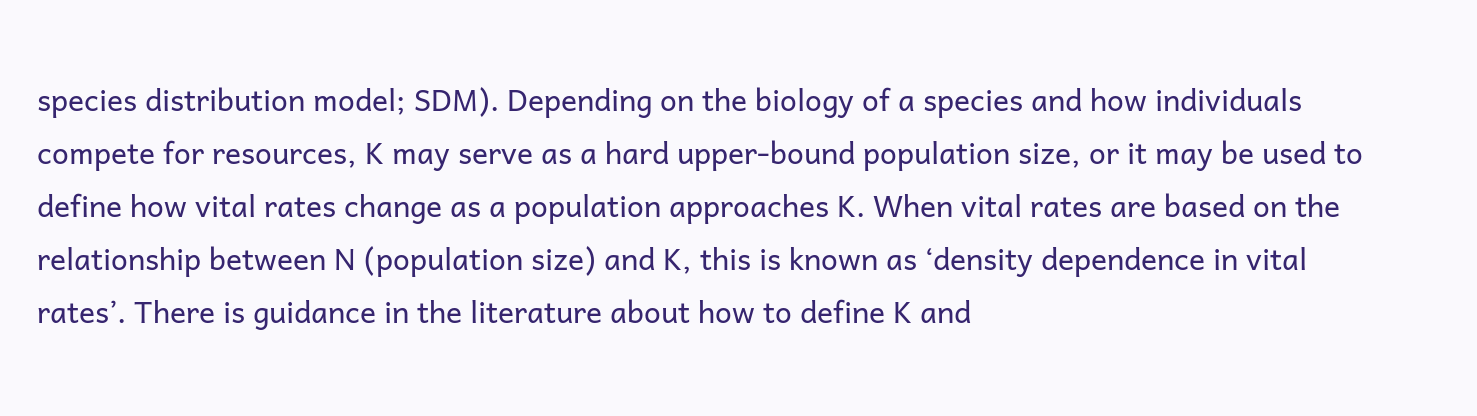species distribution model; SDM). Depending on the biology of a species and how individuals compete for resources, K may serve as a hard upper-bound population size, or it may be used to define how vital rates change as a population approaches K. When vital rates are based on the relationship between N (population size) and K, this is known as ‘density dependence in vital rates’. There is guidance in the literature about how to define K and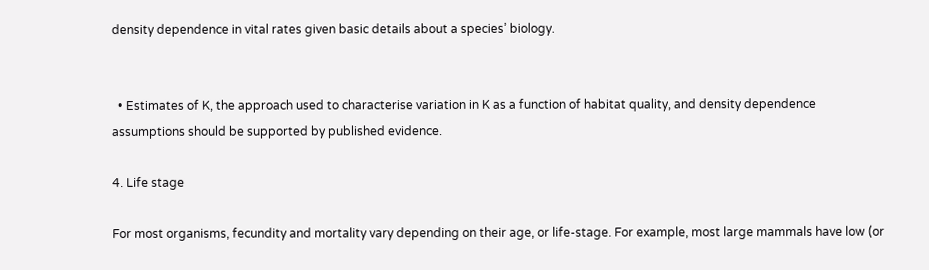density dependence in vital rates given basic details about a species’ biology.


  • Estimates of K, the approach used to characterise variation in K as a function of habitat quality, and density dependence assumptions should be supported by published evidence.

4. Life stage

For most organisms, fecundity and mortality vary depending on their age, or life-stage. For example, most large mammals have low (or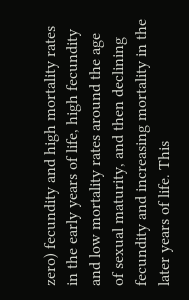zero) fecundity and high mortality rates in the early years of life, high fecundity and low mortality rates around the age of sexual maturity, and then declining fecundity and increasing mortality in the later years of life. This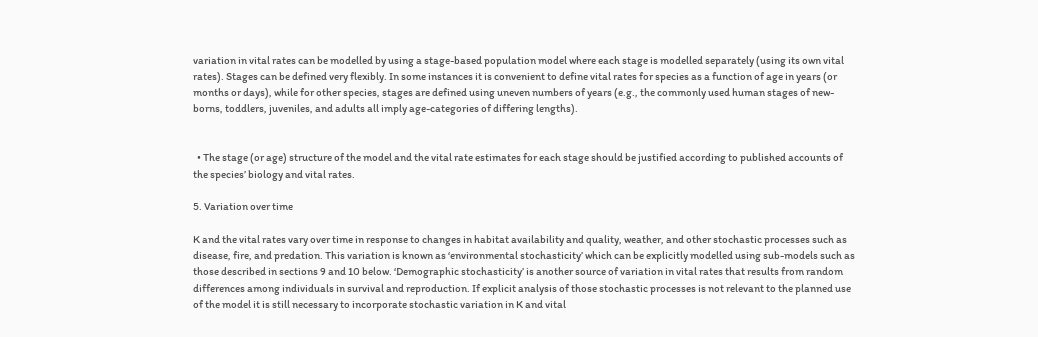variation in vital rates can be modelled by using a stage-based population model where each stage is modelled separately (using its own vital rates). Stages can be defined very flexibly. In some instances it is convenient to define vital rates for species as a function of age in years (or months or days), while for other species, stages are defined using uneven numbers of years (e.g., the commonly used human stages of new- borns, toddlers, juveniles, and adults all imply age-categories of differing lengths).


  • The stage (or age) structure of the model and the vital rate estimates for each stage should be justified according to published accounts of the species’ biology and vital rates.

5. Variation over time

K and the vital rates vary over time in response to changes in habitat availability and quality, weather, and other stochastic processes such as disease, fire, and predation. This variation is known as ‘environmental stochasticity’ which can be explicitly modelled using sub-models such as those described in sections 9 and 10 below. ‘Demographic stochasticity’ is another source of variation in vital rates that results from random differences among individuals in survival and reproduction. If explicit analysis of those stochastic processes is not relevant to the planned use of the model it is still necessary to incorporate stochastic variation in K and vital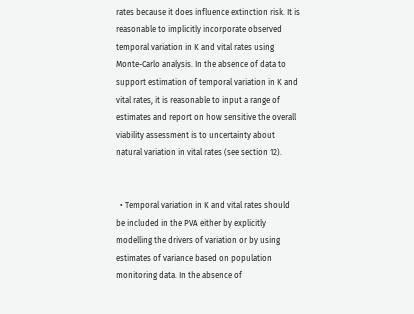rates because it does influence extinction risk. It is reasonable to implicitly incorporate observed temporal variation in K and vital rates using Monte-Carlo analysis. In the absence of data to support estimation of temporal variation in K and vital rates, it is reasonable to input a range of estimates and report on how sensitive the overall viability assessment is to uncertainty about natural variation in vital rates (see section 12).


  • Temporal variation in K and vital rates should be included in the PVA either by explicitly modelling the drivers of variation or by using estimates of variance based on population monitoring data. In the absence of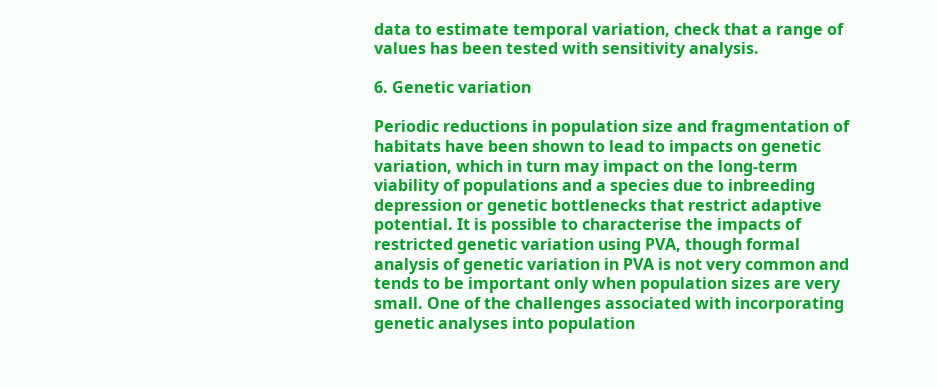data to estimate temporal variation, check that a range of values has been tested with sensitivity analysis.

6. Genetic variation

Periodic reductions in population size and fragmentation of habitats have been shown to lead to impacts on genetic variation, which in turn may impact on the long-term viability of populations and a species due to inbreeding depression or genetic bottlenecks that restrict adaptive potential. It is possible to characterise the impacts of restricted genetic variation using PVA, though formal analysis of genetic variation in PVA is not very common and tends to be important only when population sizes are very small. One of the challenges associated with incorporating genetic analyses into population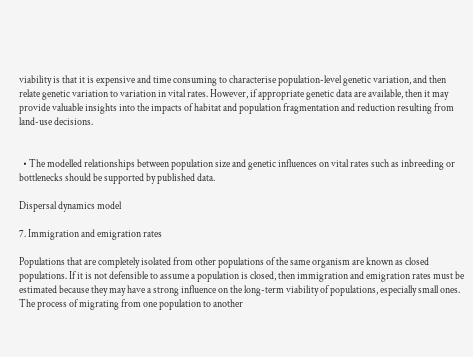viability is that it is expensive and time consuming to characterise population-level genetic variation, and then relate genetic variation to variation in vital rates. However, if appropriate genetic data are available, then it may provide valuable insights into the impacts of habitat and population fragmentation and reduction resulting from land-use decisions.


  • The modelled relationships between population size and genetic influences on vital rates such as inbreeding or bottlenecks should be supported by published data.

Dispersal dynamics model

7. Immigration and emigration rates

Populations that are completely isolated from other populations of the same organism are known as closed populations. If it is not defensible to assume a population is closed, then immigration and emigration rates must be estimated because they may have a strong influence on the long-term viability of populations, especially small ones. The process of migrating from one population to another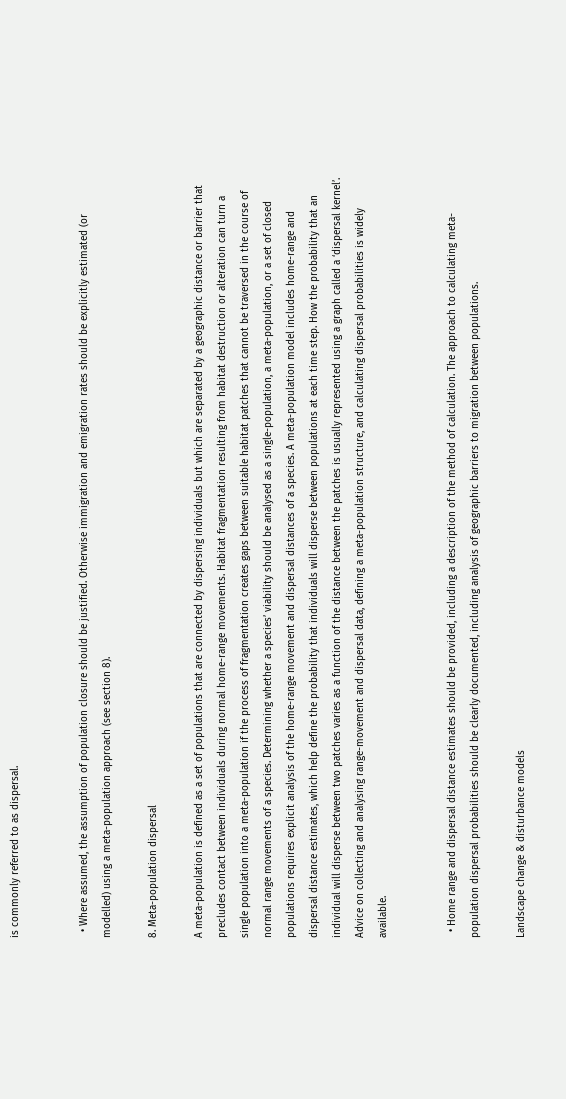is commonly referred to as dispersal.


  • Where assumed, the assumption of population closure should be justified. Otherwise immigration and emigration rates should be explicitly estimated (or modelled) using a meta-population approach (see section 8).

8. Meta-population dispersal

A meta-population is defined as a set of populations that are connected by dispersing individuals but which are separated by a geographic distance or barrier that precludes contact between individuals during normal home-range movements. Habitat fragmentation resulting from habitat destruction or alteration can turn a single population into a meta-population if the process of fragmentation creates gaps between suitable habitat patches that cannot be traversed in the course of normal range movements of a species. Determining whether a species’ viability should be analysed as a single-population, a meta-population, or a set of closed populations requires explicit analysis of the home-range movement and dispersal distances of a species. A meta-population model includes home-range and dispersal distance estimates, which help define the probability that individuals will disperse between populations at each time step. How the probability that an individual will disperse between two patches varies as a function of the distance between the patches is usually represented using a graph called a ‘dispersal kernel’. Advice on collecting and analysing range-movement and dispersal data, defining a meta-population structure, and calculating dispersal probabilities is widely available.


  • Home range and dispersal distance estimates should be provided, including a description of the method of calculation. The approach to calculating meta-population dispersal probabilities should be clearly documented, including analysis of geographic barriers to migration between populations.

Landscape change & disturbance models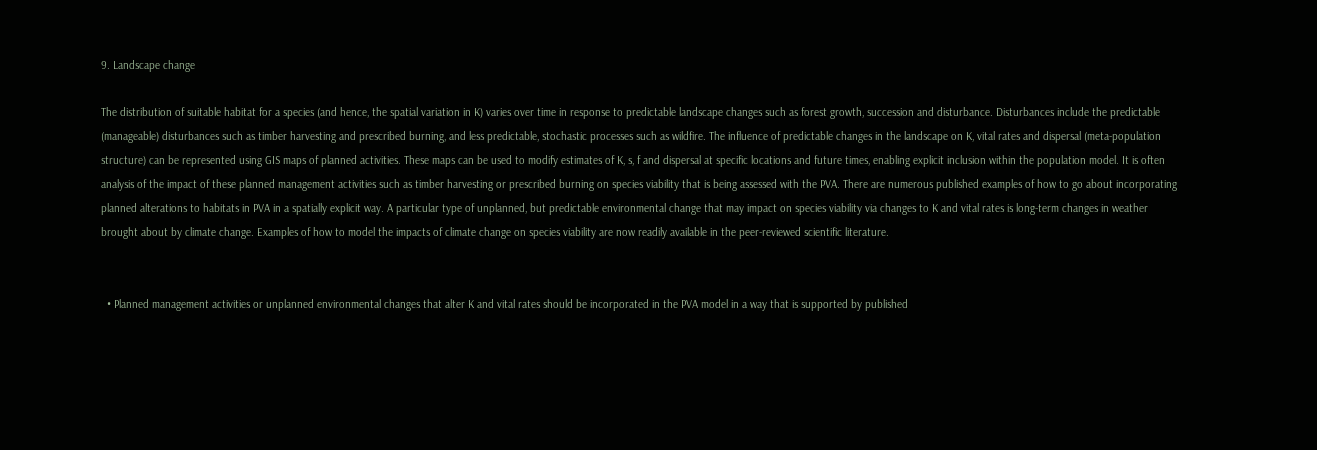9. Landscape change

The distribution of suitable habitat for a species (and hence, the spatial variation in K) varies over time in response to predictable landscape changes such as forest growth, succession and disturbance. Disturbances include the predictable (manageable) disturbances such as timber harvesting and prescribed burning, and less predictable, stochastic processes such as wildfire. The influence of predictable changes in the landscape on K, vital rates and dispersal (meta-population structure) can be represented using GIS maps of planned activities. These maps can be used to modify estimates of K, s, f and dispersal at specific locations and future times, enabling explicit inclusion within the population model. It is often analysis of the impact of these planned management activities such as timber harvesting or prescribed burning on species viability that is being assessed with the PVA. There are numerous published examples of how to go about incorporating planned alterations to habitats in PVA in a spatially explicit way. A particular type of unplanned, but predictable environmental change that may impact on species viability via changes to K and vital rates is long-term changes in weather brought about by climate change. Examples of how to model the impacts of climate change on species viability are now readily available in the peer-reviewed scientific literature.


  • Planned management activities or unplanned environmental changes that alter K and vital rates should be incorporated in the PVA model in a way that is supported by published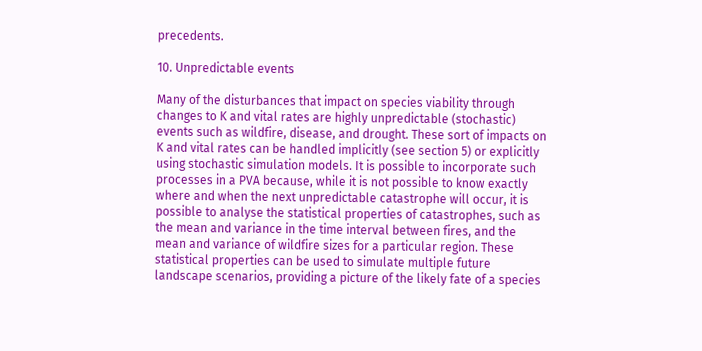precedents.

10. Unpredictable events

Many of the disturbances that impact on species viability through changes to K and vital rates are highly unpredictable (stochastic) events such as wildfire, disease, and drought. These sort of impacts on K and vital rates can be handled implicitly (see section 5) or explicitly using stochastic simulation models. It is possible to incorporate such processes in a PVA because, while it is not possible to know exactly where and when the next unpredictable catastrophe will occur, it is possible to analyse the statistical properties of catastrophes, such as the mean and variance in the time interval between fires, and the mean and variance of wildfire sizes for a particular region. These statistical properties can be used to simulate multiple future landscape scenarios, providing a picture of the likely fate of a species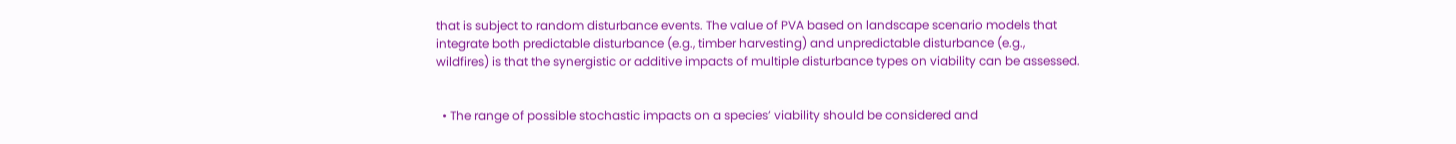that is subject to random disturbance events. The value of PVA based on landscape scenario models that integrate both predictable disturbance (e.g., timber harvesting) and unpredictable disturbance (e.g., wildfires) is that the synergistic or additive impacts of multiple disturbance types on viability can be assessed.


  • The range of possible stochastic impacts on a species’ viability should be considered and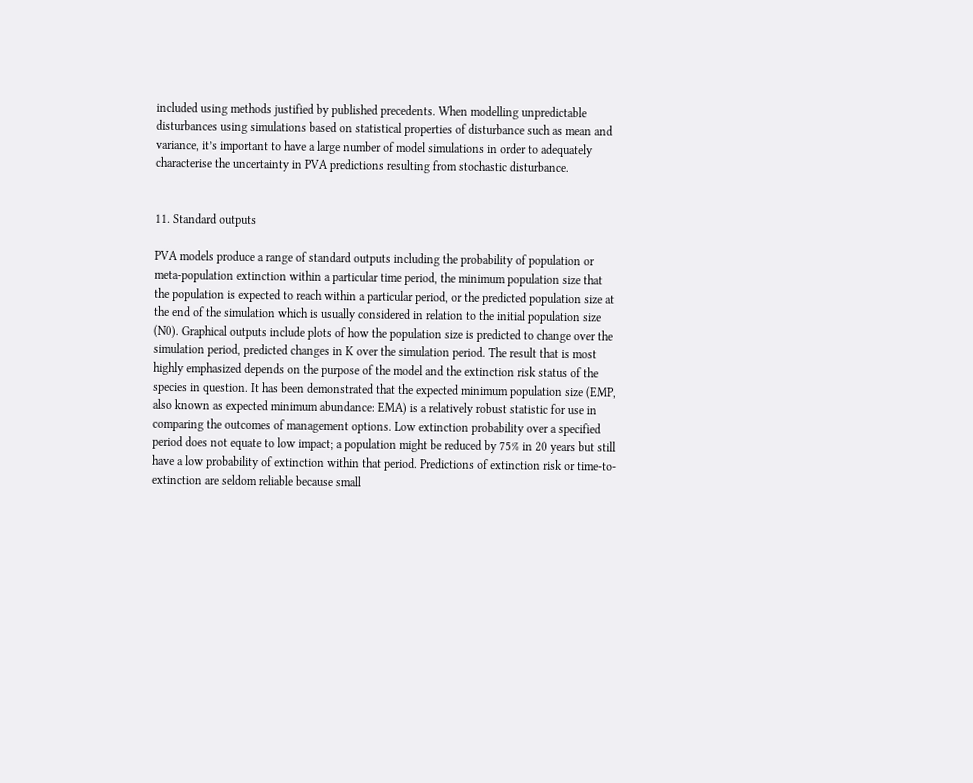included using methods justified by published precedents. When modelling unpredictable disturbances using simulations based on statistical properties of disturbance such as mean and variance, it’s important to have a large number of model simulations in order to adequately characterise the uncertainty in PVA predictions resulting from stochastic disturbance.


11. Standard outputs

PVA models produce a range of standard outputs including the probability of population or meta-population extinction within a particular time period, the minimum population size that the population is expected to reach within a particular period, or the predicted population size at the end of the simulation which is usually considered in relation to the initial population size (N0). Graphical outputs include plots of how the population size is predicted to change over the simulation period, predicted changes in K over the simulation period. The result that is most highly emphasized depends on the purpose of the model and the extinction risk status of the species in question. It has been demonstrated that the expected minimum population size (EMP, also known as expected minimum abundance: EMA) is a relatively robust statistic for use in comparing the outcomes of management options. Low extinction probability over a specified period does not equate to low impact; a population might be reduced by 75% in 20 years but still have a low probability of extinction within that period. Predictions of extinction risk or time-to-extinction are seldom reliable because small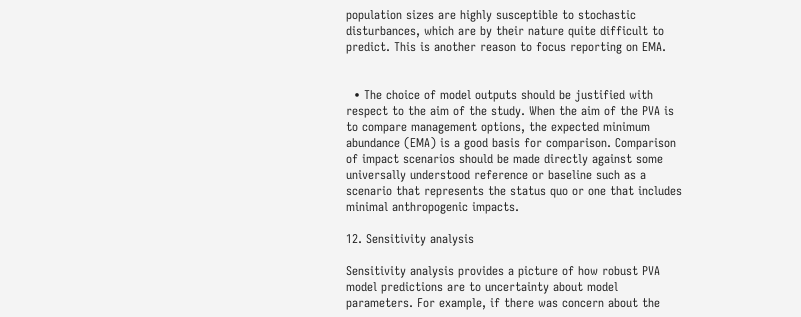population sizes are highly susceptible to stochastic disturbances, which are by their nature quite difficult to predict. This is another reason to focus reporting on EMA.


  • The choice of model outputs should be justified with respect to the aim of the study. When the aim of the PVA is to compare management options, the expected minimum abundance (EMA) is a good basis for comparison. Comparison of impact scenarios should be made directly against some universally understood reference or baseline such as a scenario that represents the status quo or one that includes minimal anthropogenic impacts.

12. Sensitivity analysis

Sensitivity analysis provides a picture of how robust PVA model predictions are to uncertainty about model parameters. For example, if there was concern about the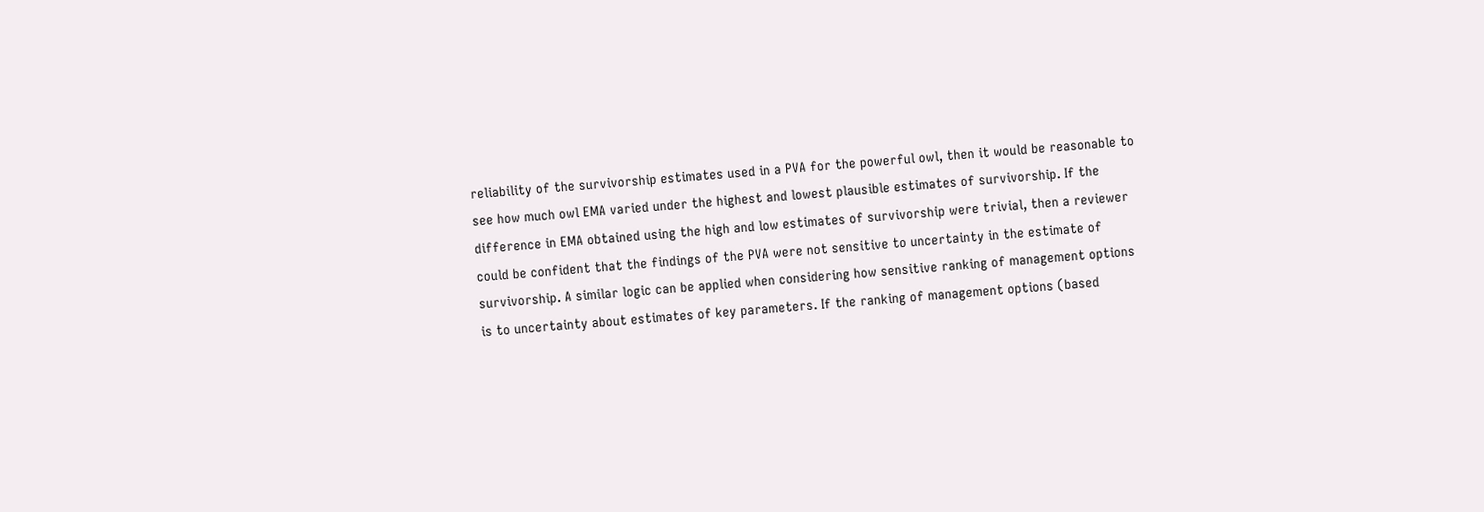reliability of the survivorship estimates used in a PVA for the powerful owl, then it would be reasonable to see how much owl EMA varied under the highest and lowest plausible estimates of survivorship. If the difference in EMA obtained using the high and low estimates of survivorship were trivial, then a reviewer could be confident that the findings of the PVA were not sensitive to uncertainty in the estimate of survivorship. A similar logic can be applied when considering how sensitive ranking of management options is to uncertainty about estimates of key parameters. If the ranking of management options (based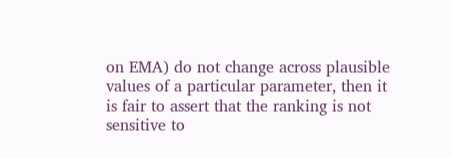on EMA) do not change across plausible values of a particular parameter, then it is fair to assert that the ranking is not sensitive to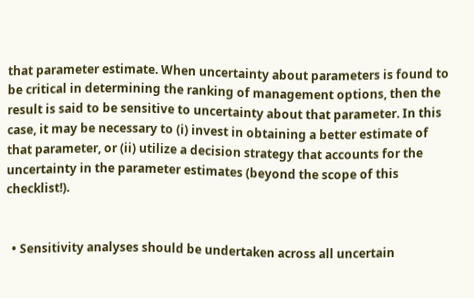that parameter estimate. When uncertainty about parameters is found to be critical in determining the ranking of management options, then the result is said to be sensitive to uncertainty about that parameter. In this case, it may be necessary to (i) invest in obtaining a better estimate of that parameter, or (ii) utilize a decision strategy that accounts for the uncertainty in the parameter estimates (beyond the scope of this checklist!).


  • Sensitivity analyses should be undertaken across all uncertain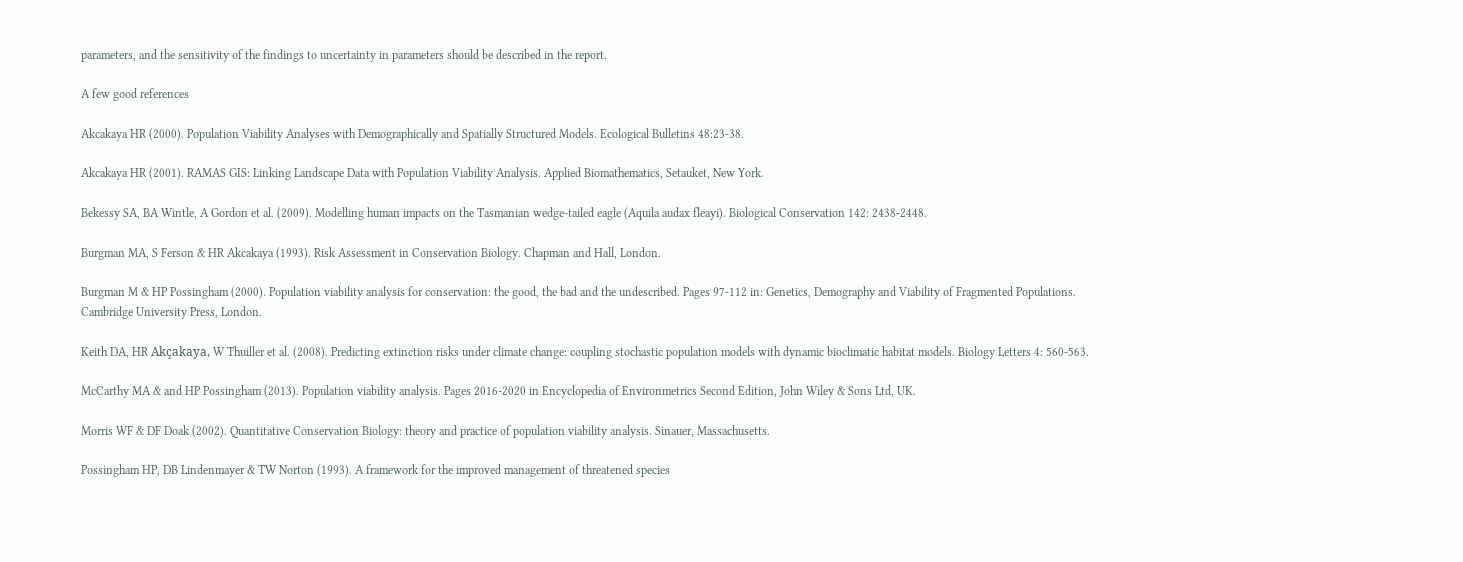parameters, and the sensitivity of the findings to uncertainty in parameters should be described in the report.

A few good references

Akcakaya HR (2000). Population Viability Analyses with Demographically and Spatially Structured Models. Ecological Bulletins 48:23-38.

Akcakaya HR (2001). RAMAS GIS: Linking Landscape Data with Population Viability Analysis. Applied Biomathematics, Setauket, New York.

Bekessy SA, BA Wintle, A Gordon et al. (2009). Modelling human impacts on the Tasmanian wedge-tailed eagle (Aquila audax fleayi). Biological Conservation 142: 2438-2448.

Burgman MA, S Ferson & HR Akcakaya (1993). Risk Assessment in Conservation Biology. Chapman and Hall, London.

Burgman M & HP Possingham (2000). Population viability analysis for conservation: the good, the bad and the undescribed. Pages 97-112 in: Genetics, Demography and Viability of Fragmented Populations. Cambridge University Press, London.

Keith DA, HR Akçakaya, W Thuiller et al. (2008). Predicting extinction risks under climate change: coupling stochastic population models with dynamic bioclimatic habitat models. Biology Letters 4: 560-563.

McCarthy MA & and HP Possingham (2013). Population viability analysis. Pages 2016-2020 in Encyclopedia of Environmetrics Second Edition, John Wiley & Sons Ltd, UK.

Morris WF & DF Doak (2002). Quantitative Conservation Biology: theory and practice of population viability analysis. Sinauer, Massachusetts.

Possingham HP, DB Lindenmayer & TW Norton (1993). A framework for the improved management of threatened species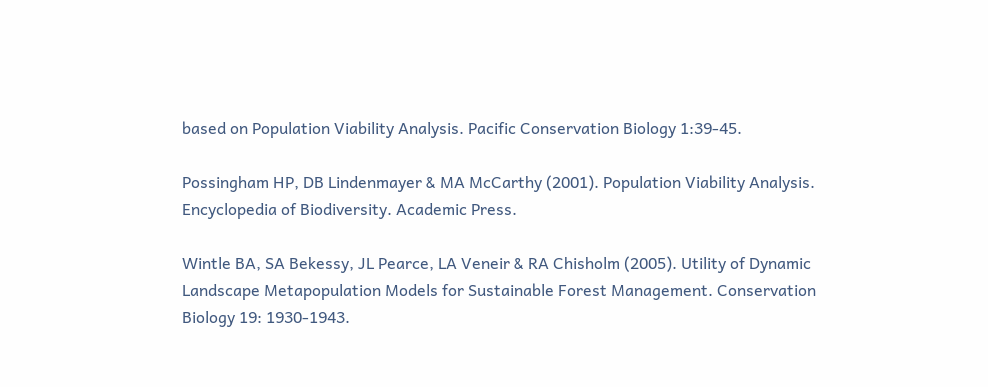based on Population Viability Analysis. Pacific Conservation Biology 1:39-45.

Possingham HP, DB Lindenmayer & MA McCarthy (2001). Population Viability Analysis. Encyclopedia of Biodiversity. Academic Press.

Wintle BA, SA Bekessy, JL Pearce, LA Veneir & RA Chisholm (2005). Utility of Dynamic Landscape Metapopulation Models for Sustainable Forest Management. Conservation Biology 19: 1930-1943.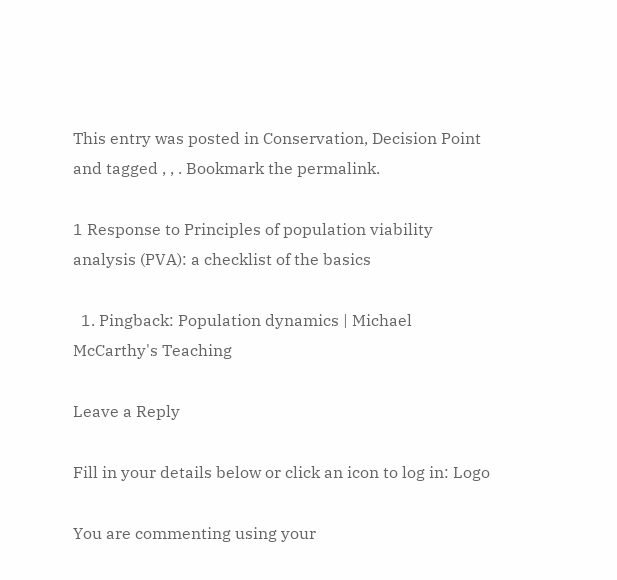This entry was posted in Conservation, Decision Point and tagged , , . Bookmark the permalink.

1 Response to Principles of population viability analysis (PVA): a checklist of the basics

  1. Pingback: Population dynamics | Michael McCarthy's Teaching

Leave a Reply

Fill in your details below or click an icon to log in: Logo

You are commenting using your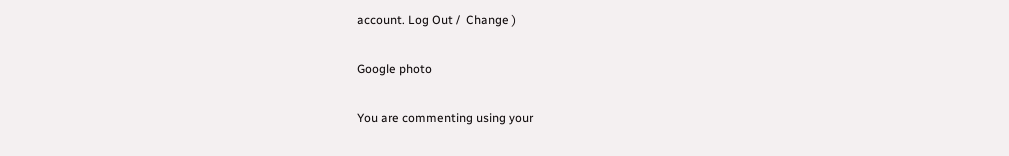account. Log Out /  Change )

Google photo

You are commenting using your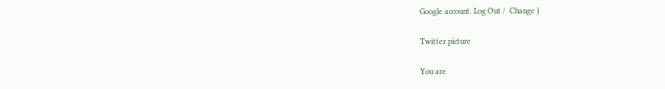Google account. Log Out /  Change )

Twitter picture

You are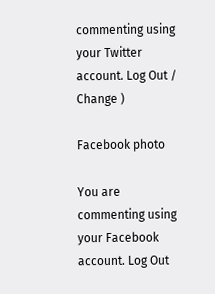commenting using your Twitter account. Log Out /  Change )

Facebook photo

You are commenting using your Facebook account. Log Out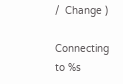/  Change )

Connecting to %s